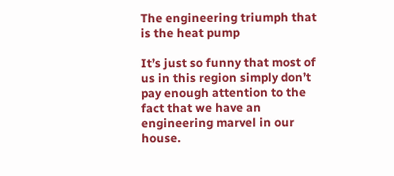The engineering triumph that is the heat pump

It’s just so funny that most of us in this region simply don’t pay enough attention to the fact that we have an engineering marvel in our house.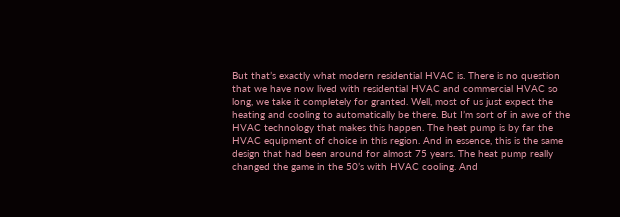But that’s exactly what modern residential HVAC is. There is no question that we have now lived with residential HVAC and commercial HVAC so long, we take it completely for granted. Well, most of us just expect the heating and cooling to automatically be there. But I’m sort of in awe of the HVAC technology that makes this happen. The heat pump is by far the HVAC equipment of choice in this region. And in essence, this is the same design that had been around for almost 75 years. The heat pump really changed the game in the 50’s with HVAC cooling. And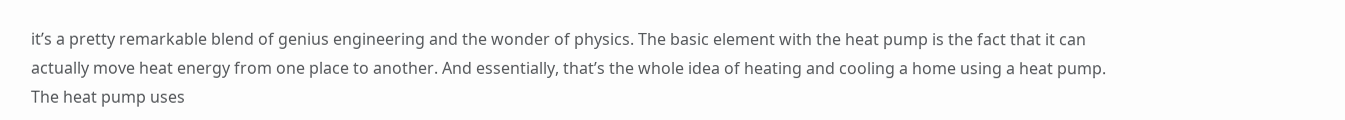it’s a pretty remarkable blend of genius engineering and the wonder of physics. The basic element with the heat pump is the fact that it can actually move heat energy from one place to another. And essentially, that’s the whole idea of heating and cooling a home using a heat pump. The heat pump uses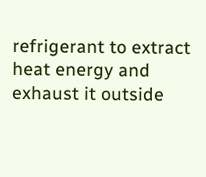refrigerant to extract heat energy and exhaust it outside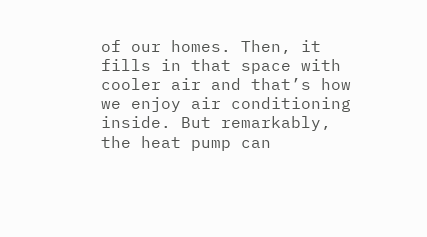of our homes. Then, it fills in that space with cooler air and that’s how we enjoy air conditioning inside. But remarkably, the heat pump can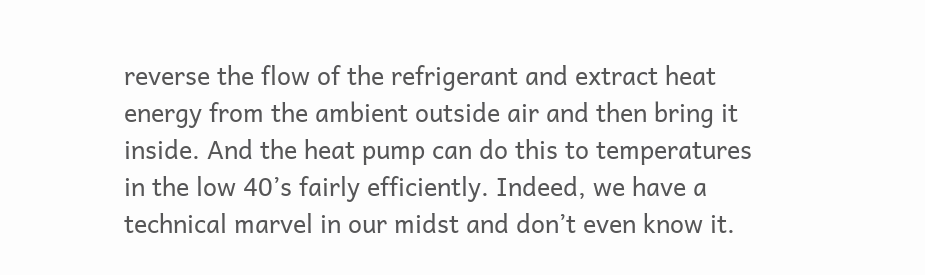reverse the flow of the refrigerant and extract heat energy from the ambient outside air and then bring it inside. And the heat pump can do this to temperatures in the low 40’s fairly efficiently. Indeed, we have a technical marvel in our midst and don’t even know it.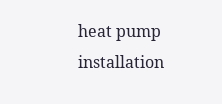heat pump installation